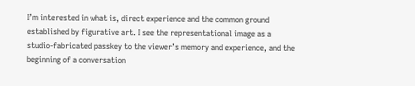I’m interested in what is, direct experience and the common ground established by figurative art. I see the representational image as a studio-fabricated passkey to the viewer’s memory and experience, and the beginning of a conversation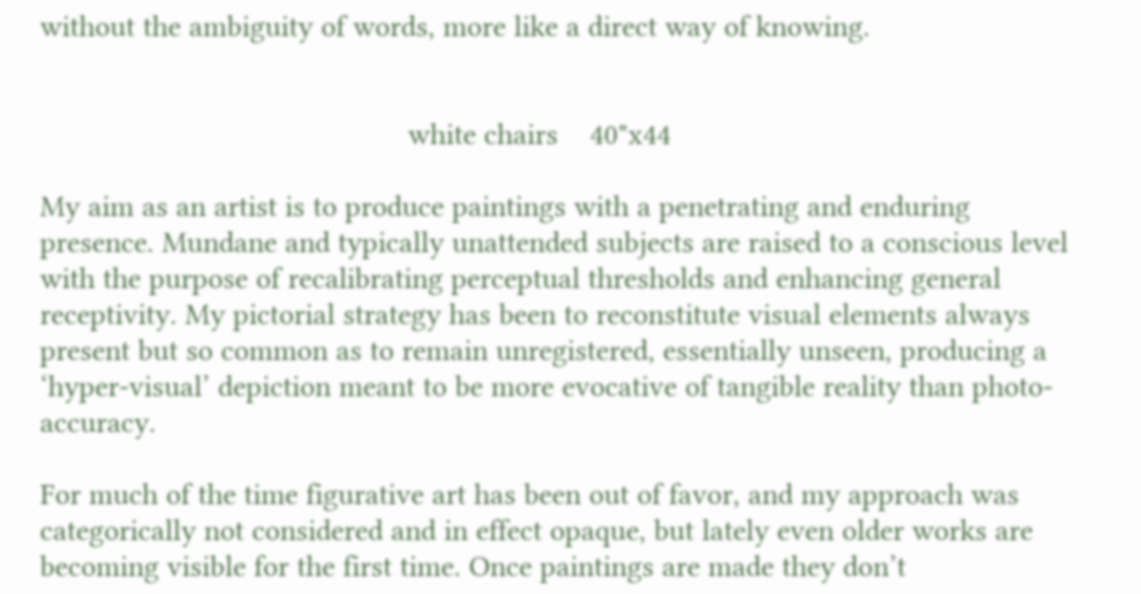without the ambiguity of words, more like a direct way of knowing.


                                              white chairs    40"x44

My aim as an artist is to produce paintings with a penetrating and enduring presence. Mundane and typically unattended subjects are raised to a conscious level with the purpose of recalibrating perceptual thresholds and enhancing general receptivity. My pictorial strategy has been to reconstitute visual elements always present but so common as to remain unregistered, essentially unseen, producing a ‘hyper-visual’ depiction meant to be more evocative of tangible reality than photo-accuracy.

For much of the time figurative art has been out of favor, and my approach was categorically not considered and in effect opaque, but lately even older works are becoming visible for the first time. Once paintings are made they don’t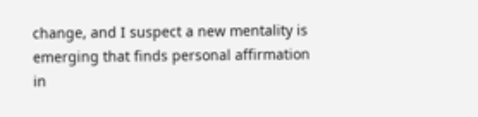change, and I suspect a new mentality is emerging that finds personal affirmation in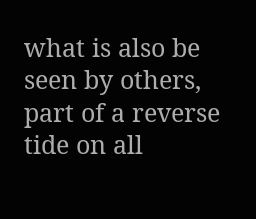what is also be seen by others, part of a reverse tide on all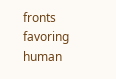fronts favoring human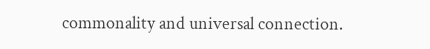commonality and universal connection.